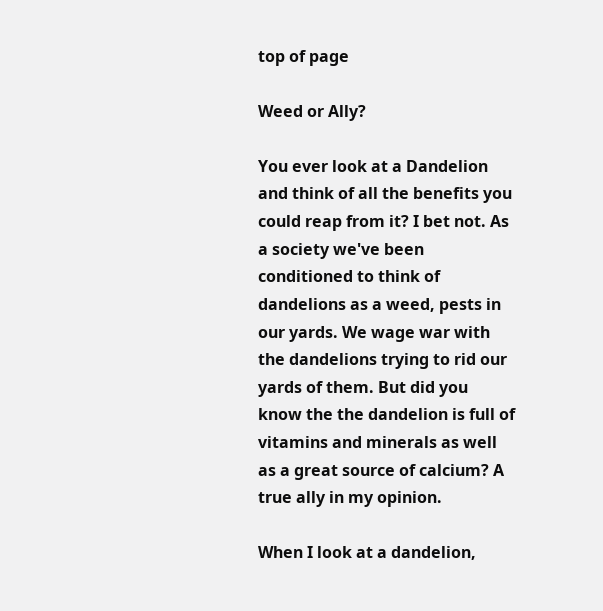top of page

Weed or Ally?

You ever look at a Dandelion and think of all the benefits you could reap from it? I bet not. As a society we've been conditioned to think of dandelions as a weed, pests in our yards. We wage war with the dandelions trying to rid our yards of them. But did you know the the dandelion is full of vitamins and minerals as well as a great source of calcium? A true ally in my opinion.

When I look at a dandelion,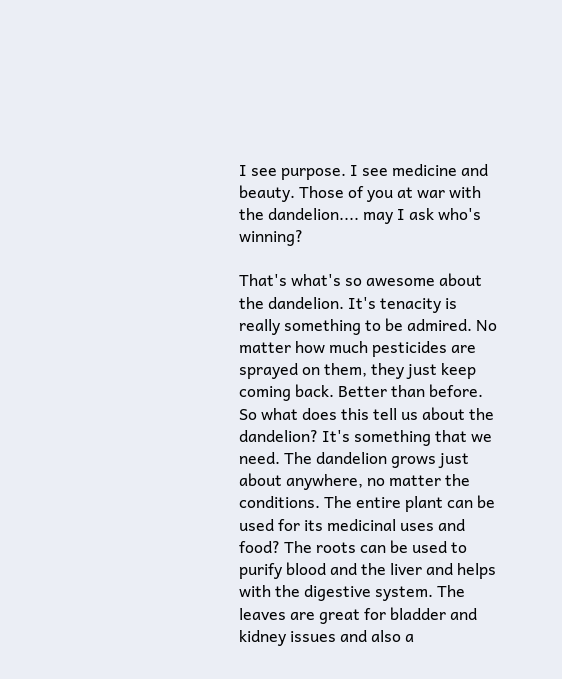I see purpose. I see medicine and beauty. Those of you at war with the dandelion.... may I ask who's winning?

That's what's so awesome about the dandelion. It's tenacity is really something to be admired. No matter how much pesticides are sprayed on them, they just keep coming back. Better than before. So what does this tell us about the dandelion? It's something that we need. The dandelion grows just about anywhere, no matter the conditions. The entire plant can be used for its medicinal uses and food? The roots can be used to purify blood and the liver and helps with the digestive system. The leaves are great for bladder and kidney issues and also a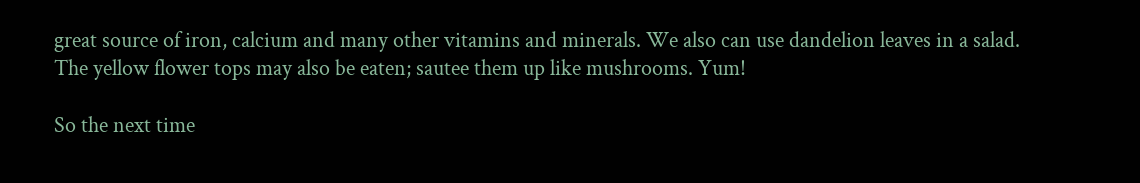great source of iron, calcium and many other vitamins and minerals. We also can use dandelion leaves in a salad. The yellow flower tops may also be eaten; sautee them up like mushrooms. Yum!

So the next time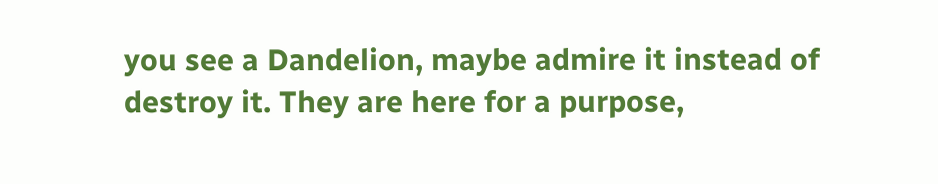you see a Dandelion, maybe admire it instead of destroy it. They are here for a purpose,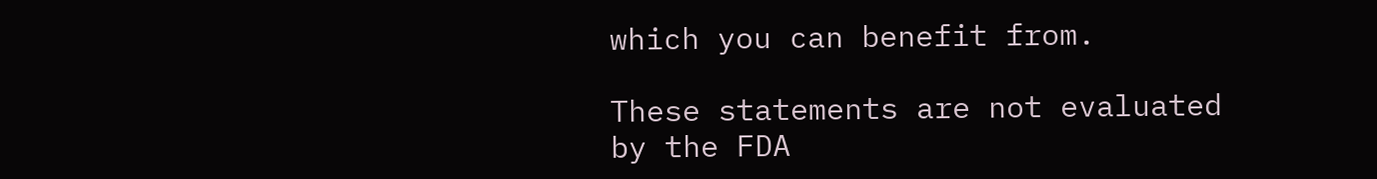which you can benefit from.

These statements are not evaluated by the FDA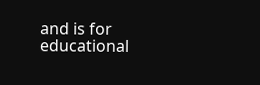and is for educational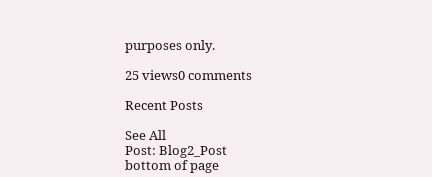purposes only.

25 views0 comments

Recent Posts

See All
Post: Blog2_Post
bottom of page